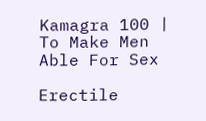Kamagra 100 | To Make Men Able For Sex

Erectile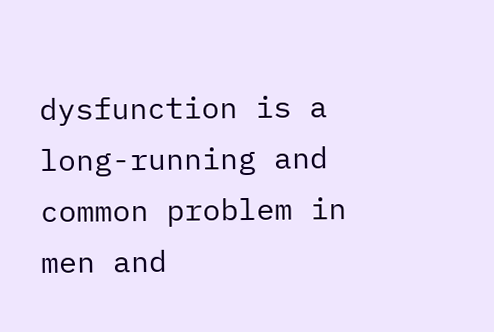dysfunction is a long-running and common problem in men and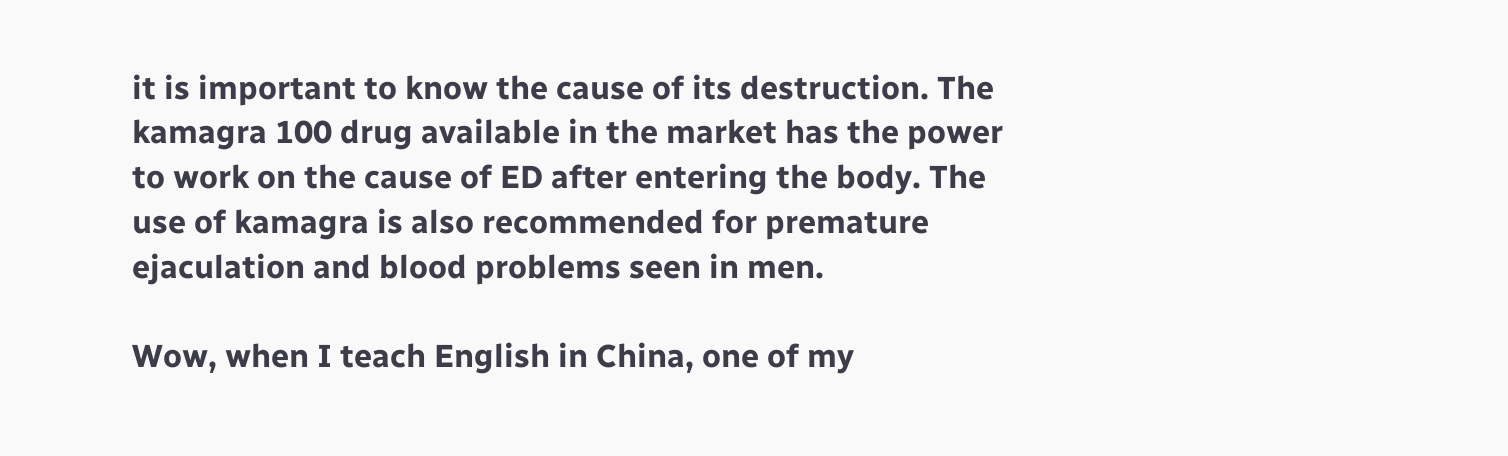it is important to know the cause of its destruction. The kamagra 100 drug available in the market has the power to work on the cause of ED after entering the body. The use of kamagra is also recommended for premature ejaculation and blood problems seen in men.

Wow, when I teach English in China, one of my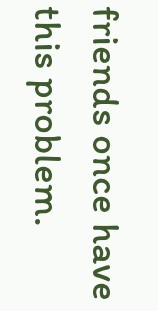friends once have this problem.